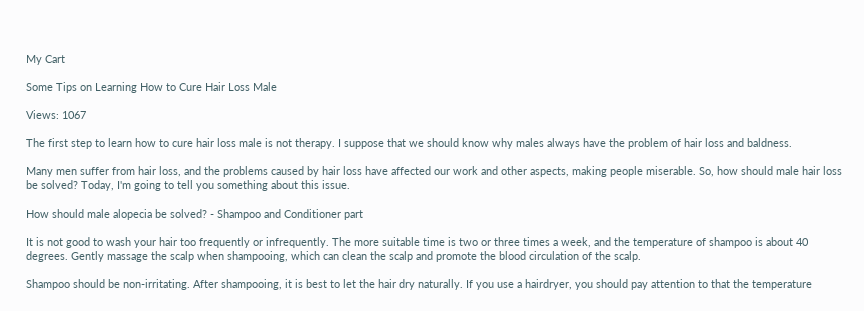My Cart

Some Tips on Learning How to Cure Hair Loss Male

Views: 1067

The first step to learn how to cure hair loss male is not therapy. I suppose that we should know why males always have the problem of hair loss and baldness.

Many men suffer from hair loss, and the problems caused by hair loss have affected our work and other aspects, making people miserable. So, how should male hair loss be solved? Today, I'm going to tell you something about this issue.

How should male alopecia be solved? - Shampoo and Conditioner part

It is not good to wash your hair too frequently or infrequently. The more suitable time is two or three times a week, and the temperature of shampoo is about 40 degrees. Gently massage the scalp when shampooing, which can clean the scalp and promote the blood circulation of the scalp.

Shampoo should be non-irritating. After shampooing, it is best to let the hair dry naturally. If you use a hairdryer, you should pay attention to that the temperature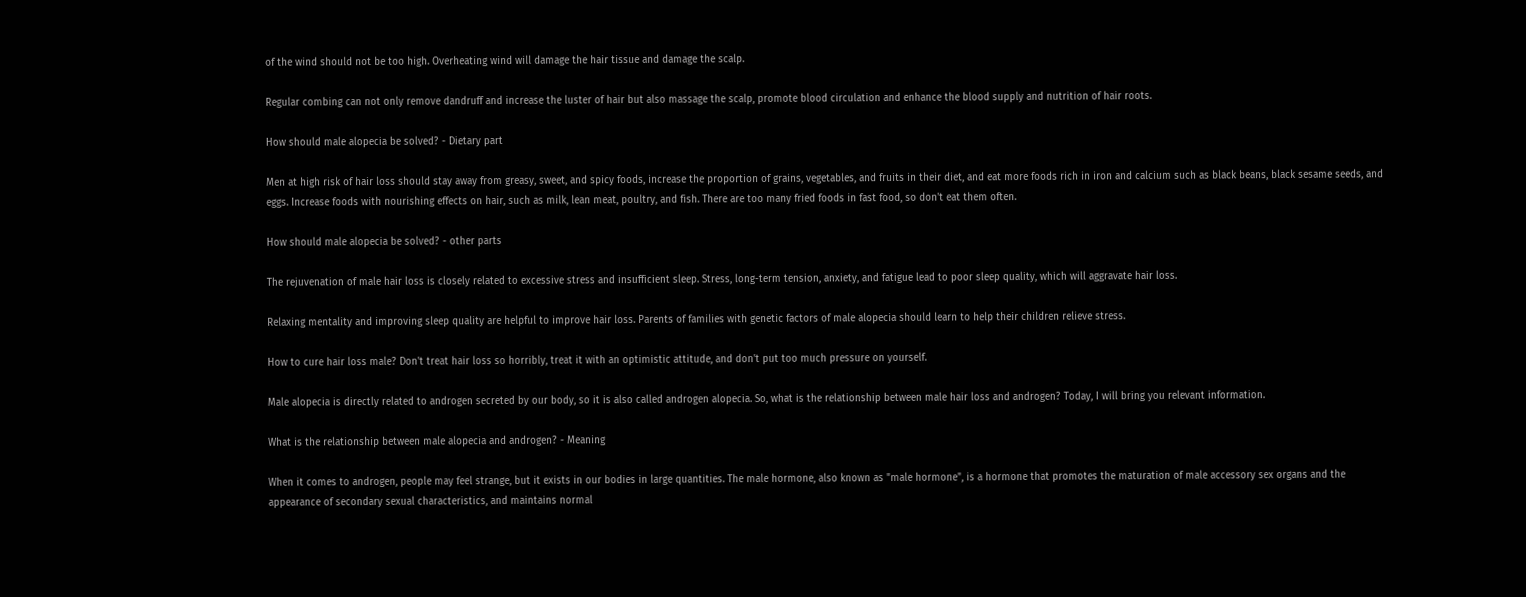of the wind should not be too high. Overheating wind will damage the hair tissue and damage the scalp.

Regular combing can not only remove dandruff and increase the luster of hair but also massage the scalp, promote blood circulation and enhance the blood supply and nutrition of hair roots.

How should male alopecia be solved? - Dietary part

Men at high risk of hair loss should stay away from greasy, sweet, and spicy foods, increase the proportion of grains, vegetables, and fruits in their diet, and eat more foods rich in iron and calcium such as black beans, black sesame seeds, and eggs. Increase foods with nourishing effects on hair, such as milk, lean meat, poultry, and fish. There are too many fried foods in fast food, so don't eat them often.

How should male alopecia be solved? - other parts

The rejuvenation of male hair loss is closely related to excessive stress and insufficient sleep. Stress, long-term tension, anxiety, and fatigue lead to poor sleep quality, which will aggravate hair loss.

Relaxing mentality and improving sleep quality are helpful to improve hair loss. Parents of families with genetic factors of male alopecia should learn to help their children relieve stress.

How to cure hair loss male? Don't treat hair loss so horribly, treat it with an optimistic attitude, and don't put too much pressure on yourself.

Male alopecia is directly related to androgen secreted by our body, so it is also called androgen alopecia. So, what is the relationship between male hair loss and androgen? Today, I will bring you relevant information.

What is the relationship between male alopecia and androgen? - Meaning

When it comes to androgen, people may feel strange, but it exists in our bodies in large quantities. The male hormone, also known as "male hormone", is a hormone that promotes the maturation of male accessory sex organs and the appearance of secondary sexual characteristics, and maintains normal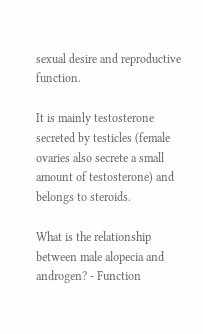sexual desire and reproductive function.

It is mainly testosterone secreted by testicles (female ovaries also secrete a small amount of testosterone) and belongs to steroids.

What is the relationship between male alopecia and androgen? - Function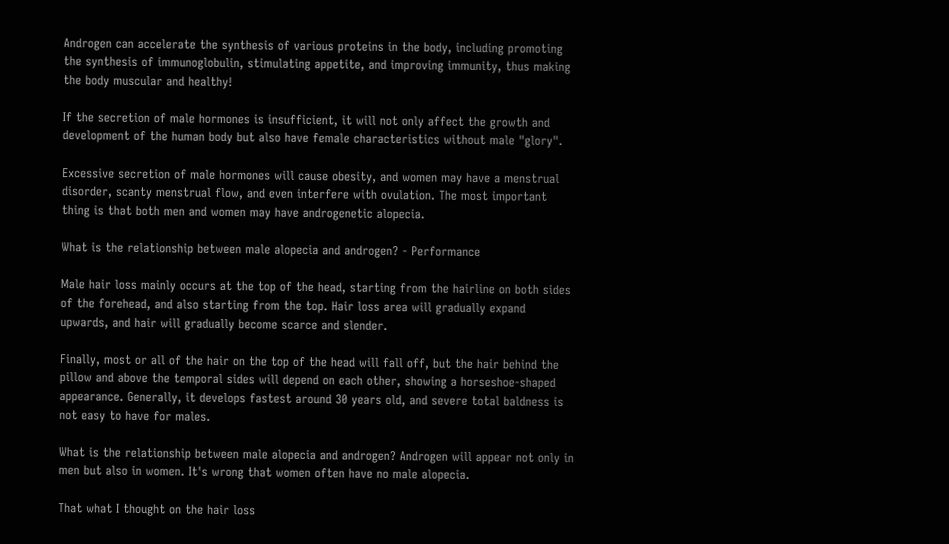Androgen can accelerate the synthesis of various proteins in the body, including promoting the synthesis of immunoglobulin, stimulating appetite, and improving immunity, thus making the body muscular and healthy!

If the secretion of male hormones is insufficient, it will not only affect the growth and development of the human body but also have female characteristics without male "glory".

Excessive secretion of male hormones will cause obesity, and women may have a menstrual disorder, scanty menstrual flow, and even interfere with ovulation. The most important thing is that both men and women may have androgenetic alopecia.

What is the relationship between male alopecia and androgen? - Performance

Male hair loss mainly occurs at the top of the head, starting from the hairline on both sides of the forehead, and also starting from the top. Hair loss area will gradually expand upwards, and hair will gradually become scarce and slender.

Finally, most or all of the hair on the top of the head will fall off, but the hair behind the pillow and above the temporal sides will depend on each other, showing a horseshoe-shaped appearance. Generally, it develops fastest around 30 years old, and severe total baldness is not easy to have for males.

What is the relationship between male alopecia and androgen? Androgen will appear not only in men but also in women. It's wrong that women often have no male alopecia.

That what I thought on the hair loss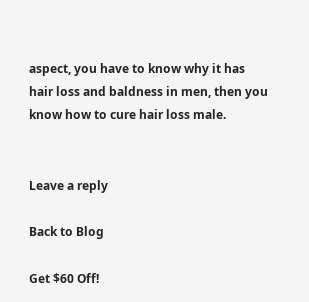aspect, you have to know why it has hair loss and baldness in men, then you know how to cure hair loss male.


Leave a reply

Back to Blog

Get $60 Off!